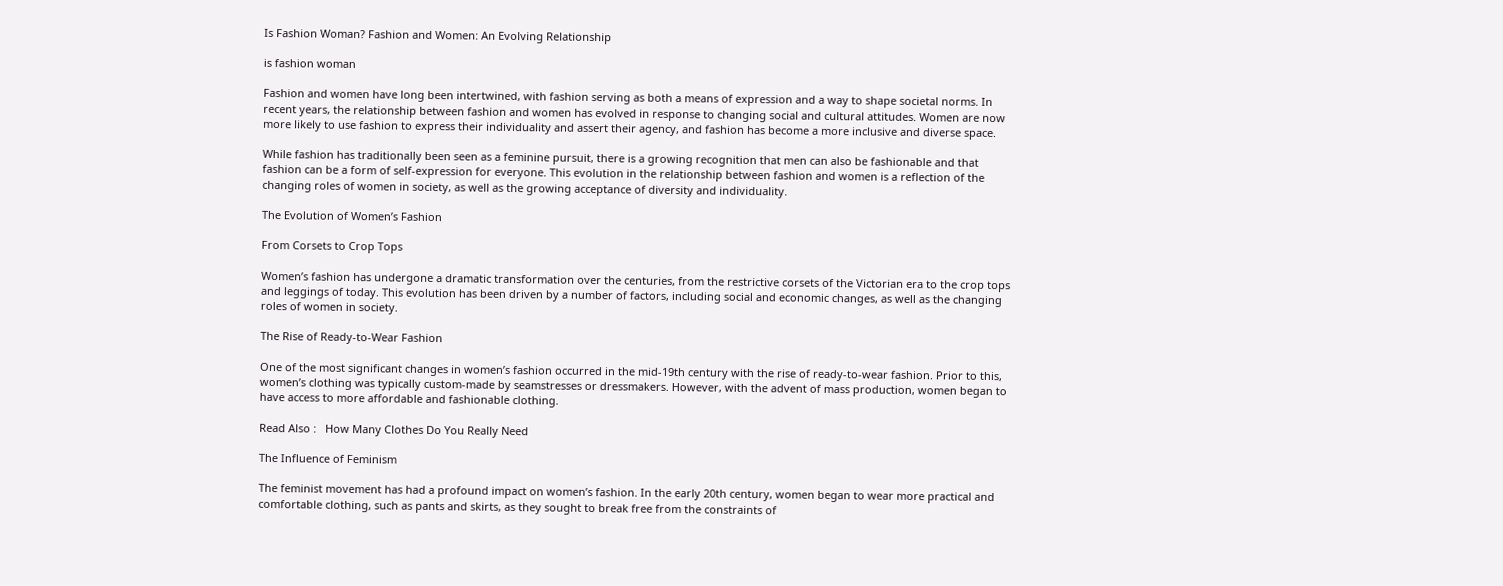Is Fashion Woman? Fashion and Women: An Evolving Relationship

is fashion woman

Fashion and women have long been intertwined, with fashion serving as both a means of expression and a way to shape societal norms. In recent years, the relationship between fashion and women has evolved in response to changing social and cultural attitudes. Women are now more likely to use fashion to express their individuality and assert their agency, and fashion has become a more inclusive and diverse space.

While fashion has traditionally been seen as a feminine pursuit, there is a growing recognition that men can also be fashionable and that fashion can be a form of self-expression for everyone. This evolution in the relationship between fashion and women is a reflection of the changing roles of women in society, as well as the growing acceptance of diversity and individuality.

The Evolution of Women’s Fashion

From Corsets to Crop Tops

Women’s fashion has undergone a dramatic transformation over the centuries, from the restrictive corsets of the Victorian era to the crop tops and leggings of today. This evolution has been driven by a number of factors, including social and economic changes, as well as the changing roles of women in society.

The Rise of Ready-to-Wear Fashion

One of the most significant changes in women’s fashion occurred in the mid-19th century with the rise of ready-to-wear fashion. Prior to this, women’s clothing was typically custom-made by seamstresses or dressmakers. However, with the advent of mass production, women began to have access to more affordable and fashionable clothing.

Read Also :   How Many Clothes Do You Really Need

The Influence of Feminism

The feminist movement has had a profound impact on women’s fashion. In the early 20th century, women began to wear more practical and comfortable clothing, such as pants and skirts, as they sought to break free from the constraints of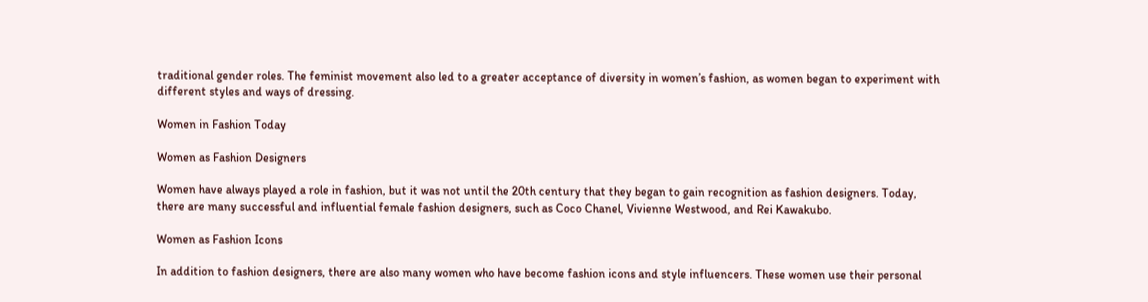traditional gender roles. The feminist movement also led to a greater acceptance of diversity in women’s fashion, as women began to experiment with different styles and ways of dressing.

Women in Fashion Today

Women as Fashion Designers

Women have always played a role in fashion, but it was not until the 20th century that they began to gain recognition as fashion designers. Today, there are many successful and influential female fashion designers, such as Coco Chanel, Vivienne Westwood, and Rei Kawakubo.

Women as Fashion Icons

In addition to fashion designers, there are also many women who have become fashion icons and style influencers. These women use their personal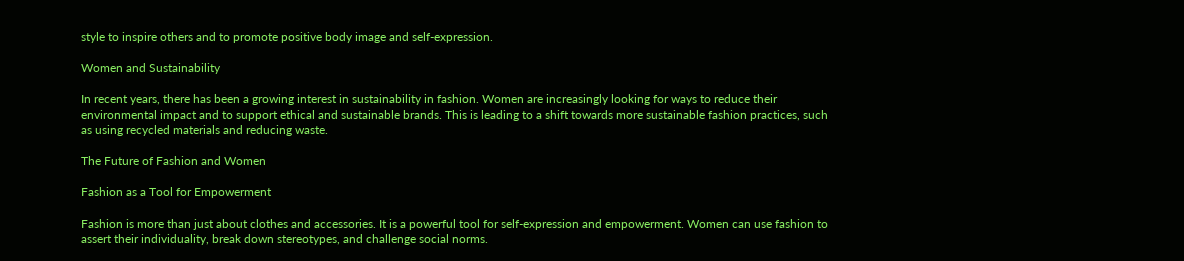style to inspire others and to promote positive body image and self-expression.

Women and Sustainability

In recent years, there has been a growing interest in sustainability in fashion. Women are increasingly looking for ways to reduce their environmental impact and to support ethical and sustainable brands. This is leading to a shift towards more sustainable fashion practices, such as using recycled materials and reducing waste.

The Future of Fashion and Women

Fashion as a Tool for Empowerment

Fashion is more than just about clothes and accessories. It is a powerful tool for self-expression and empowerment. Women can use fashion to assert their individuality, break down stereotypes, and challenge social norms.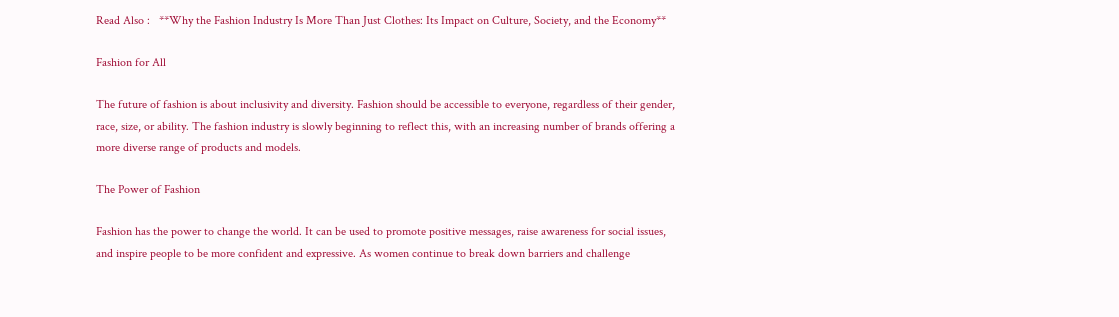Read Also :   **Why the Fashion Industry Is More Than Just Clothes: Its Impact on Culture, Society, and the Economy**

Fashion for All

The future of fashion is about inclusivity and diversity. Fashion should be accessible to everyone, regardless of their gender, race, size, or ability. The fashion industry is slowly beginning to reflect this, with an increasing number of brands offering a more diverse range of products and models.

The Power of Fashion

Fashion has the power to change the world. It can be used to promote positive messages, raise awareness for social issues, and inspire people to be more confident and expressive. As women continue to break down barriers and challenge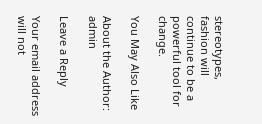stereotypes, fashion will continue to be a powerful tool for change.

You May Also Like

About the Author: admin

Leave a Reply

Your email address will not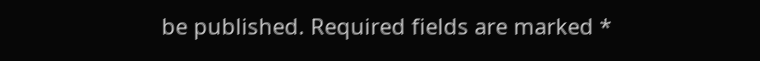be published. Required fields are marked *